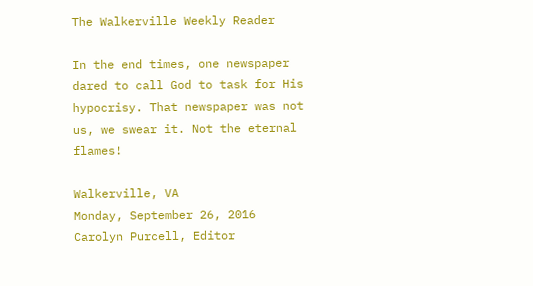The Walkerville Weekly Reader

In the end times, one newspaper dared to call God to task for His hypocrisy. That newspaper was not us, we swear it. Not the eternal flames!

Walkerville, VA
Monday, September 26, 2016
Carolyn Purcell, Editor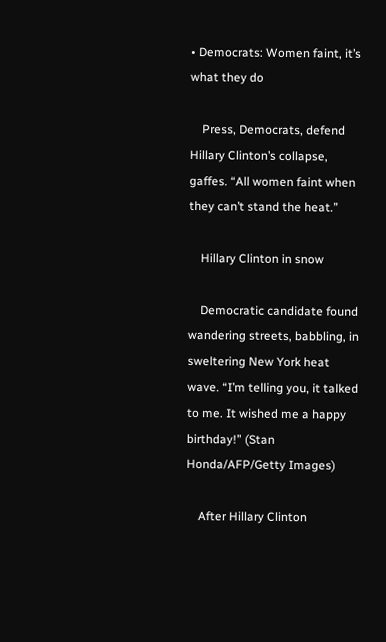• Democrats: Women faint, it’s what they do

    Press, Democrats, defend Hillary Clinton’s collapse, gaffes. “All women faint when they can’t stand the heat.”

    Hillary Clinton in snow

    Democratic candidate found wandering streets, babbling, in sweltering New York heat wave. “I’m telling you, it talked to me. It wished me a happy birthday!” (Stan Honda/AFP/Getty Images)

    After Hillary Clinton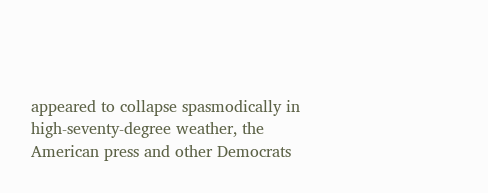appeared to collapse spasmodically in high-seventy-degree weather, the American press and other Democrats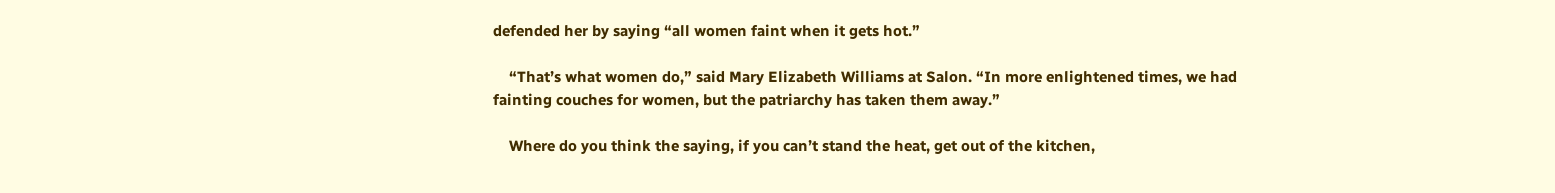defended her by saying “all women faint when it gets hot.”

    “That’s what women do,” said Mary Elizabeth Williams at Salon. “In more enlightened times, we had fainting couches for women, but the patriarchy has taken them away.”

    Where do you think the saying, if you can’t stand the heat, get out of the kitchen,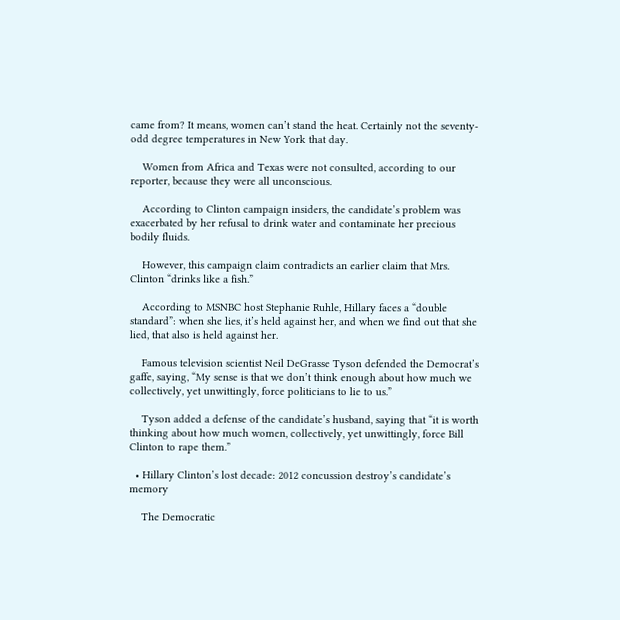came from? It means, women can’t stand the heat. Certainly not the seventy-odd degree temperatures in New York that day.

    Women from Africa and Texas were not consulted, according to our reporter, because they were all unconscious.

    According to Clinton campaign insiders, the candidate’s problem was exacerbated by her refusal to drink water and contaminate her precious bodily fluids.

    However, this campaign claim contradicts an earlier claim that Mrs. Clinton “drinks like a fish.”

    According to MSNBC host Stephanie Ruhle, Hillary faces a “double standard”: when she lies, it’s held against her, and when we find out that she lied, that also is held against her.

    Famous television scientist Neil DeGrasse Tyson defended the Democrat’s gaffe, saying, “My sense is that we don’t think enough about how much we collectively, yet unwittingly, force politicians to lie to us.”

    Tyson added a defense of the candidate’s husband, saying that “it is worth thinking about how much women, collectively, yet unwittingly, force Bill Clinton to rape them.”

  • Hillary Clinton’s lost decade: 2012 concussion destroy’s candidate’s memory

    The Democratic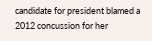candidate for president blamed a 2012 concussion for her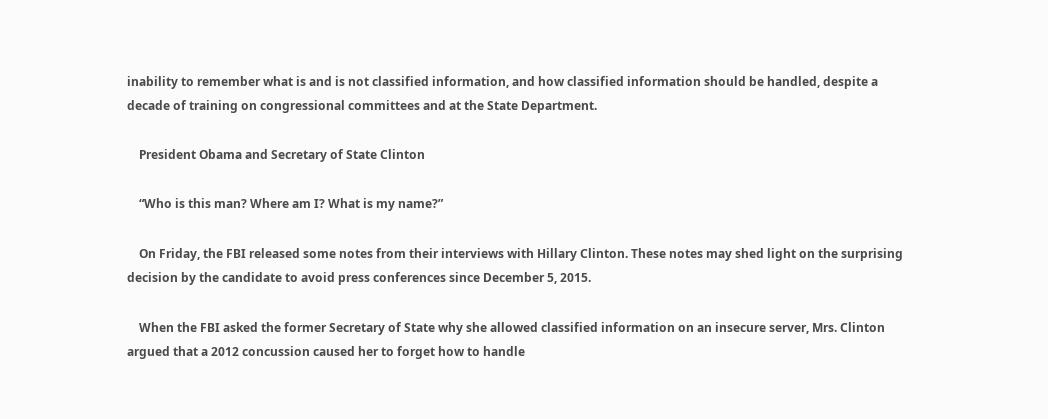inability to remember what is and is not classified information, and how classified information should be handled, despite a decade of training on congressional committees and at the State Department.

    President Obama and Secretary of State Clinton

    “Who is this man? Where am I? What is my name?”

    On Friday, the FBI released some notes from their interviews with Hillary Clinton. These notes may shed light on the surprising decision by the candidate to avoid press conferences since December 5, 2015.

    When the FBI asked the former Secretary of State why she allowed classified information on an insecure server, Mrs. Clinton argued that a 2012 concussion caused her to forget how to handle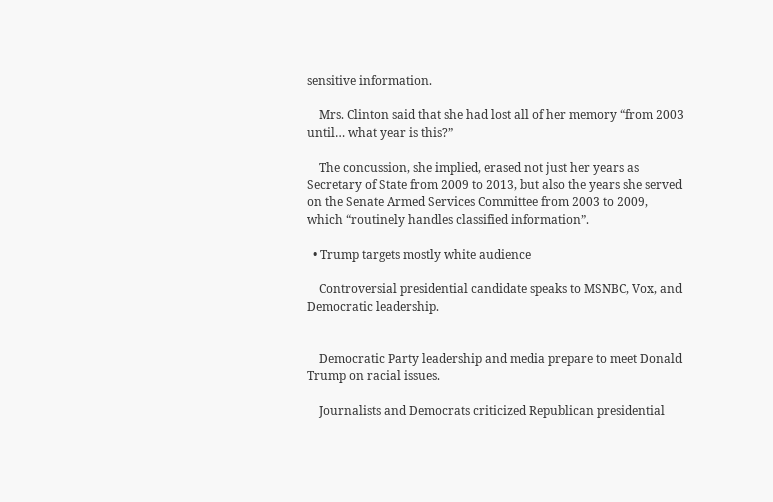sensitive information.

    Mrs. Clinton said that she had lost all of her memory “from 2003 until… what year is this?”

    The concussion, she implied, erased not just her years as Secretary of State from 2009 to 2013, but also the years she served on the Senate Armed Services Committee from 2003 to 2009, which “routinely handles classified information”.

  • Trump targets mostly white audience

    Controversial presidential candidate speaks to MSNBC, Vox, and Democratic leadership.


    Democratic Party leadership and media prepare to meet Donald Trump on racial issues.

    Journalists and Democrats criticized Republican presidential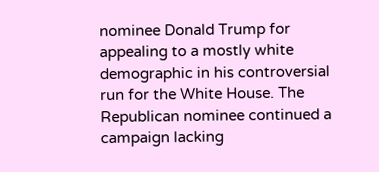nominee Donald Trump for appealing to a mostly white demographic in his controversial run for the White House. The Republican nominee continued a campaign lacking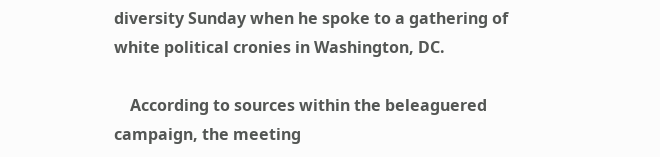diversity Sunday when he spoke to a gathering of white political cronies in Washington, DC.

    According to sources within the beleaguered campaign, the meeting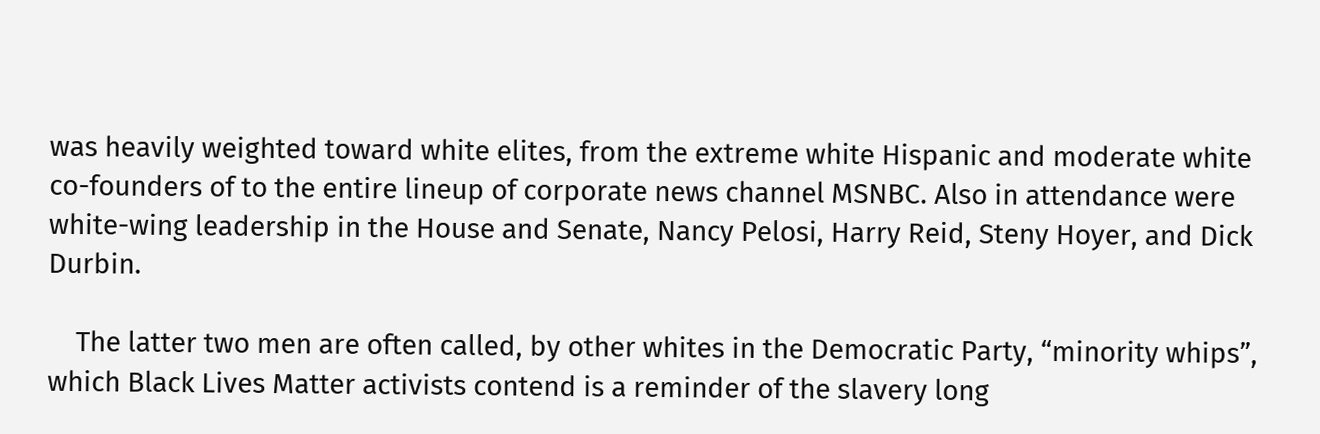was heavily weighted toward white elites, from the extreme white Hispanic and moderate white co-founders of to the entire lineup of corporate news channel MSNBC. Also in attendance were white-wing leadership in the House and Senate, Nancy Pelosi, Harry Reid, Steny Hoyer, and Dick Durbin.

    The latter two men are often called, by other whites in the Democratic Party, “minority whips”, which Black Lives Matter activists contend is a reminder of the slavery long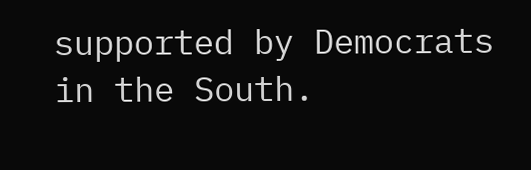supported by Democrats in the South.